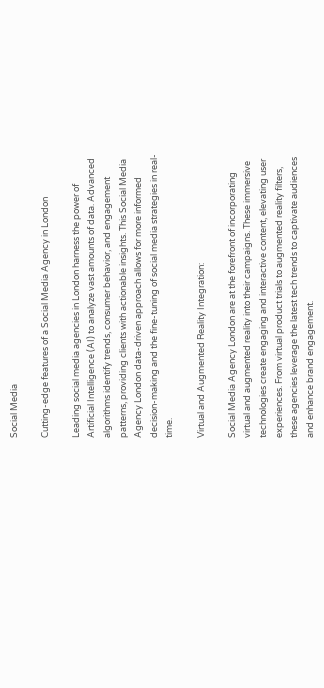Social Media

Cutting-edge features of a Social Media Agency in London

Leading social media agencies in London harness the power of Artificial Intelligence (AI) to analyze vast amounts of data. Advanced algorithms identify trends, consumer behavior, and engagement patterns, providing clients with actionable insights. This Social Media Agency London data-driven approach allows for more informed decision-making and the fine-tuning of social media strategies in real-time.

Virtual and Augmented Reality Integration:

Social Media Agency London are at the forefront of incorporating virtual and augmented reality into their campaigns. These immersive technologies create engaging and interactive content, elevating user experiences. From virtual product trials to augmented reality filters, these agencies leverage the latest tech trends to captivate audiences and enhance brand engagement.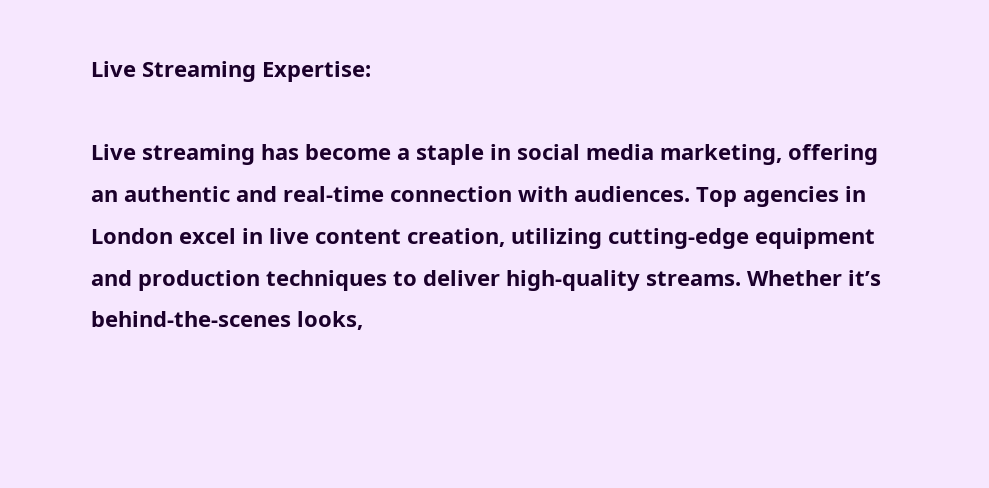Live Streaming Expertise:

Live streaming has become a staple in social media marketing, offering an authentic and real-time connection with audiences. Top agencies in London excel in live content creation, utilizing cutting-edge equipment and production techniques to deliver high-quality streams. Whether it’s behind-the-scenes looks,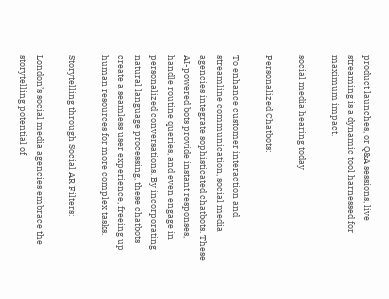product launches, or Q&A sessions, live streaming is a dynamic tool harnessed for maximum impact.

social media hearing today

Personalized Chatbots:

To enhance customer interaction and streamline communication, social media agencies integrate sophisticated chatbots. These AI-powered bots provide instant responses, handle routine queries, and even engage in personalized conversations. By incorporating natural language processing, these chatbots create a seamless user experience, freeing up human resources for more complex tasks.

Storytelling through Social AR Filters:

London’s social media agencies embrace the storytelling potential of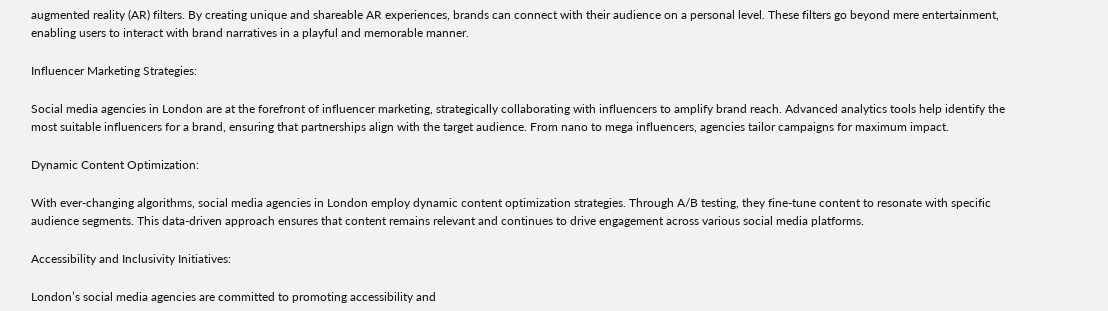augmented reality (AR) filters. By creating unique and shareable AR experiences, brands can connect with their audience on a personal level. These filters go beyond mere entertainment, enabling users to interact with brand narratives in a playful and memorable manner.

Influencer Marketing Strategies:

Social media agencies in London are at the forefront of influencer marketing, strategically collaborating with influencers to amplify brand reach. Advanced analytics tools help identify the most suitable influencers for a brand, ensuring that partnerships align with the target audience. From nano to mega influencers, agencies tailor campaigns for maximum impact.

Dynamic Content Optimization:

With ever-changing algorithms, social media agencies in London employ dynamic content optimization strategies. Through A/B testing, they fine-tune content to resonate with specific audience segments. This data-driven approach ensures that content remains relevant and continues to drive engagement across various social media platforms.

Accessibility and Inclusivity Initiatives:

London’s social media agencies are committed to promoting accessibility and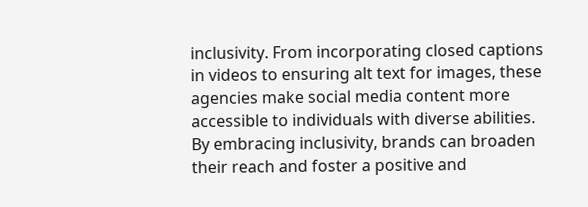inclusivity. From incorporating closed captions in videos to ensuring alt text for images, these agencies make social media content more accessible to individuals with diverse abilities. By embracing inclusivity, brands can broaden their reach and foster a positive and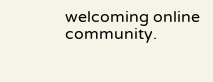welcoming online community.